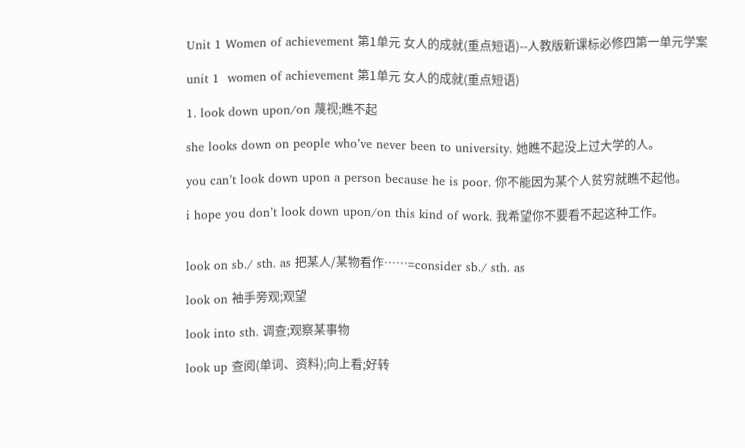Unit 1 Women of achievement 第1单元 女人的成就(重点短语)--人教版新课标必修四第一单元学案

unit 1  women of achievement 第1单元 女人的成就(重点短语)

1. look down upon/on 蔑视;瞧不起

she looks down on people who’ve never been to university. 她瞧不起没上过大学的人。

you can’t look down upon a person because he is poor. 你不能因为某个人贫穷就瞧不起他。

i hope you don’t look down upon/on this kind of work. 我希望你不要看不起这种工作。


look on sb./ sth. as 把某人/某物看作……=consider sb./ sth. as

look on 袖手旁观;观望

look into sth. 调查;观察某事物

look up 查阅(单词、资料);向上看;好转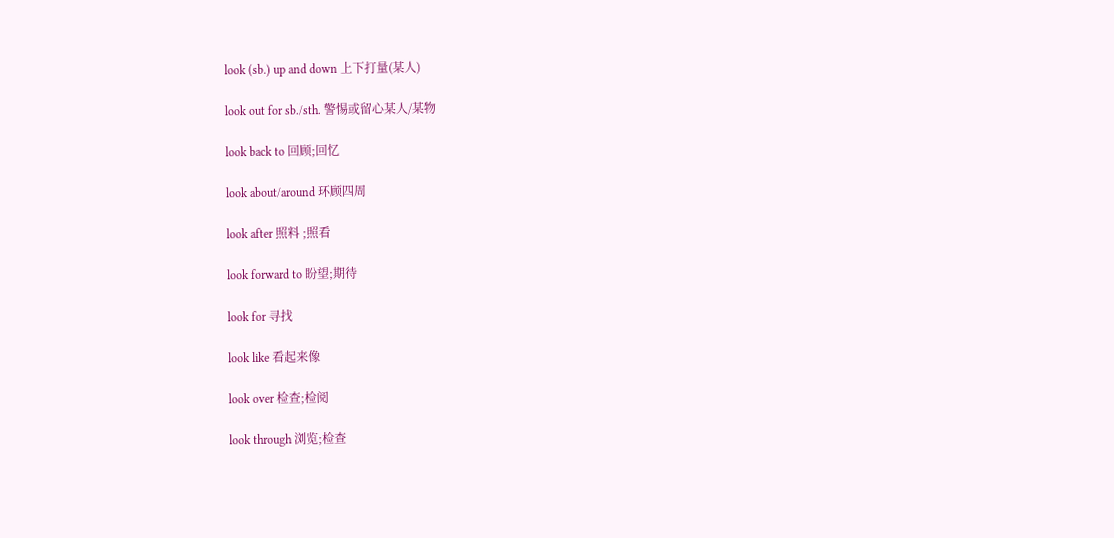look (sb.) up and down 上下打量(某人)

look out for sb./sth. 警惕或留心某人/某物

look back to 回顾;回忆

look about/around 环顾四周

look after 照料 ;照看

look forward to 盼望;期待

look for 寻找

look like 看起来像

look over 检查;检阅

look through 浏览;检查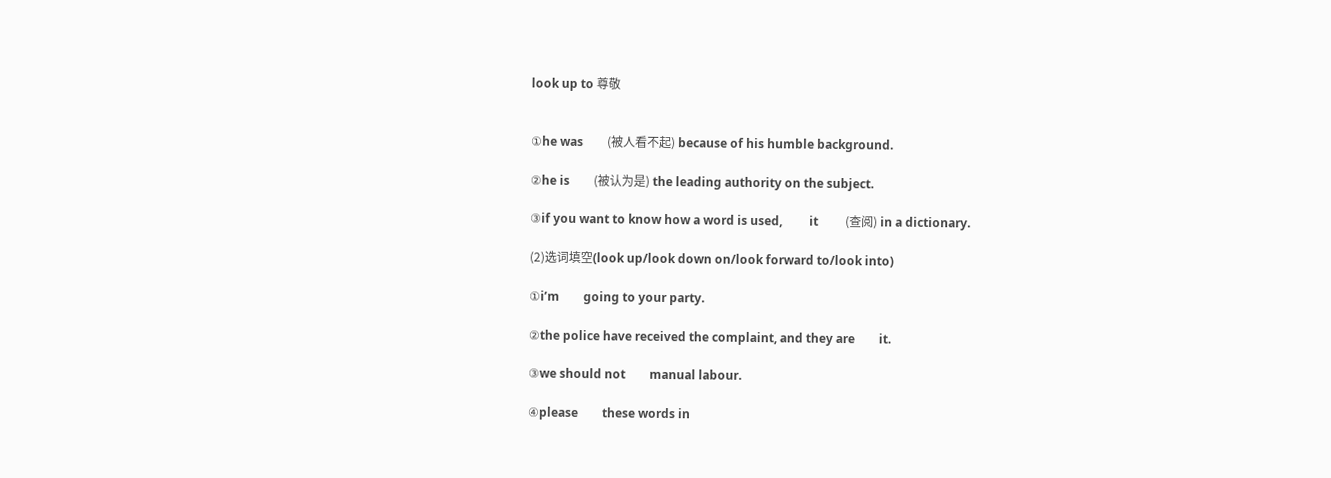look up to 尊敬


①he was        (被人看不起) because of his humble background.

②he is        (被认为是) the leading authority on the subject.

③if you want to know how a word is used,         it         (查阅) in a dictionary.

(2)选词填空(look up/look down on/look forward to/look into)

①i’m        going to your party.

②the police have received the complaint, and they are        it.

③we should not        manual labour.

④please        these words in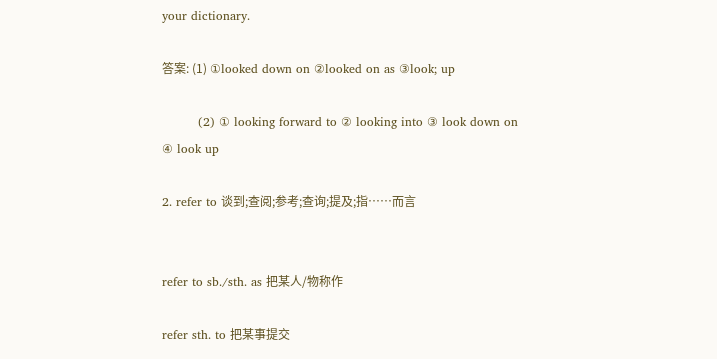your dictionary.

答案: (1) ①looked down on ②looked on as ③look; up

         (2) ① looking forward to ② looking into ③ look down on ④ look up

2. refer to 谈到;查阅;参考;查询;提及;指……而言


refer to sb./sth. as 把某人/物称作

refer sth. to 把某事提交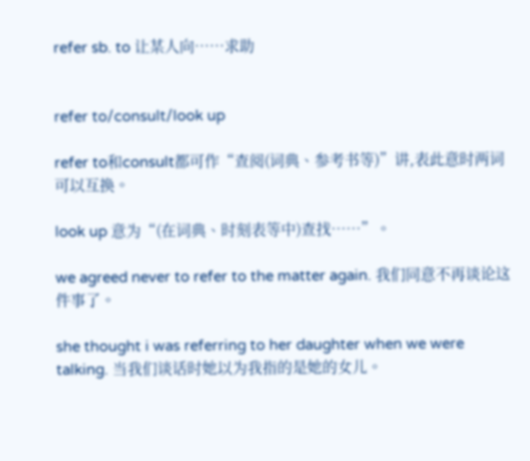refer sb. to 让某人向……求助


refer to/consult/look up

refer to和consult都可作“查阅(词典、参考书等)”讲,表此意时两词可以互换。

look up 意为“(在词典、时刻表等中)查找……”。

we agreed never to refer to the matter again. 我们同意不再谈论这件事了。

she thought i was referring to her daughter when we were talking. 当我们谈话时她以为我指的是她的女儿。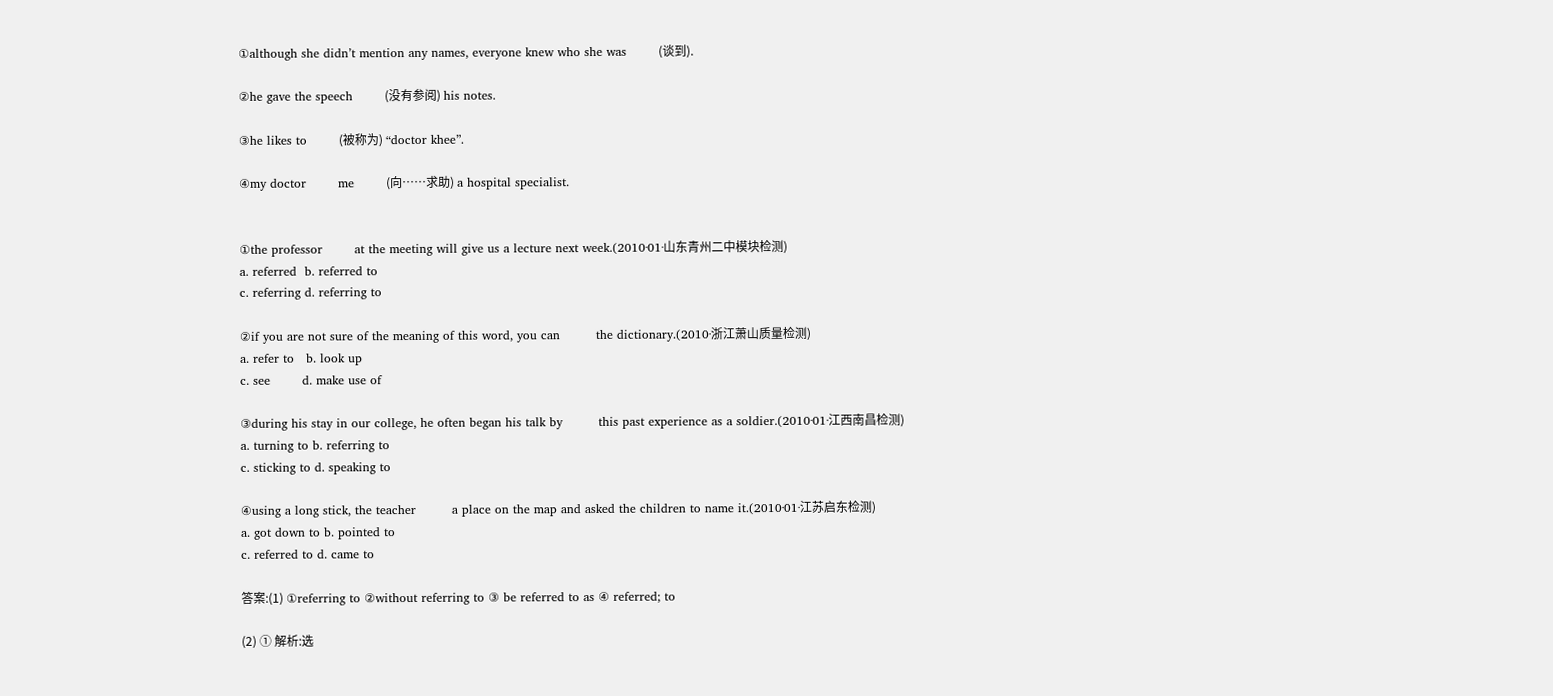①although she didn’t mention any names, everyone knew who she was        (谈到).

②he gave the speech        (没有参阅) his notes.

③he likes to        (被称为) “doctor khee”.

④my doctor        me        (向……求助) a hospital specialist.


①the professor        at the meeting will give us a lecture next week.(2010·01·山东青州二中模块检测)
a. referred  b. referred to
c. referring d. referring to

②if you are not sure of the meaning of this word, you can         the dictionary.(2010·浙江萧山质量检测)
a. refer to   b. look up
c. see        d. make use of

③during his stay in our college, he often began his talk by         this past experience as a soldier.(2010·01·江西南昌检测)
a. turning to b. referring to
c. sticking to d. speaking to

④using a long stick, the teacher         a place on the map and asked the children to name it.(2010·01·江苏启东检测)
a. got down to b. pointed to
c. referred to d. came to

答案:(1) ①referring to ②without referring to ③ be referred to as ④ referred; to

(2) ① 解析:选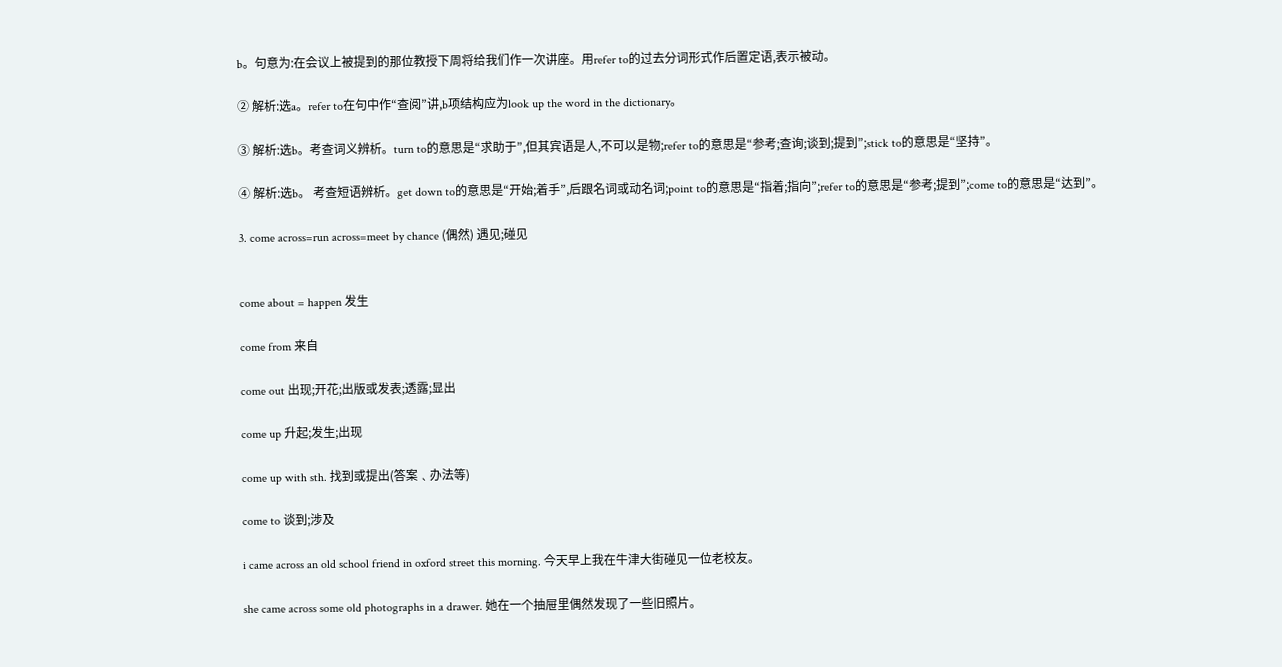b。句意为:在会议上被提到的那位教授下周将给我们作一次讲座。用refer to的过去分词形式作后置定语,表示被动。

② 解析:选a。refer to在句中作“查阅”讲,b项结构应为look up the word in the dictionary。

③ 解析:选b。考查词义辨析。turn to的意思是“求助于”,但其宾语是人,不可以是物;refer to的意思是“参考;查询;谈到;提到”;stick to的意思是“坚持”。

④ 解析:选b。 考查短语辨析。get down to的意思是“开始;着手”,后跟名词或动名词;point to的意思是“指着;指向”;refer to的意思是“参考;提到”;come to的意思是“达到”。

3. come across=run across=meet by chance (偶然) 遇见;碰见


come about = happen 发生

come from 来自

come out 出现;开花;出版或发表;透露;显出

come up 升起;发生;出现

come up with sth. 找到或提出(答案﹑办法等)

come to 谈到;涉及

i came across an old school friend in oxford street this morning. 今天早上我在牛津大街碰见一位老校友。

she came across some old photographs in a drawer. 她在一个抽屉里偶然发现了一些旧照片。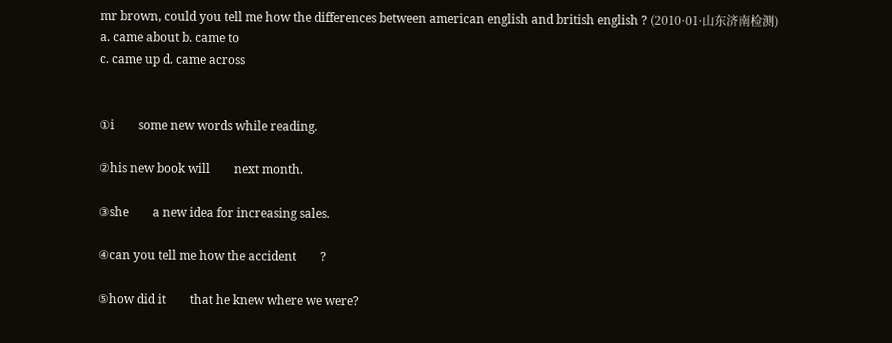mr brown, could you tell me how the differences between american english and british english ? (2010·01·山东济南检测)
a. came about b. came to
c. came up d. came across


①i        some new words while reading.

②his new book will        next month.

③she        a new idea for increasing sales.

④can you tell me how the accident        ?

⑤how did it        that he knew where we were?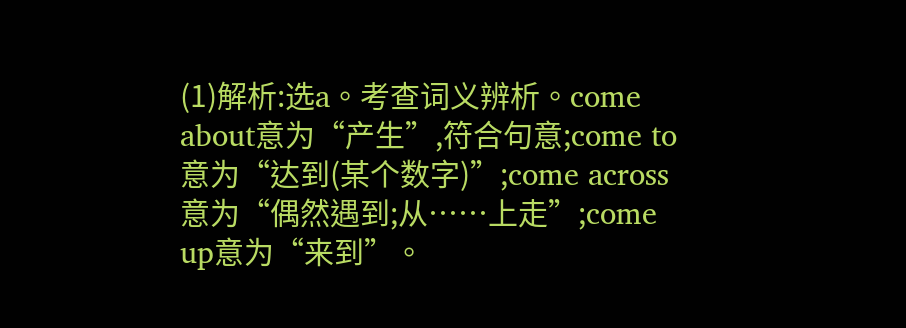(1)解析:选a。考查词义辨析。come about意为“产生”,符合句意;come to意为“达到(某个数字)”;come across意为“偶然遇到;从……上走”;come up意为“来到”。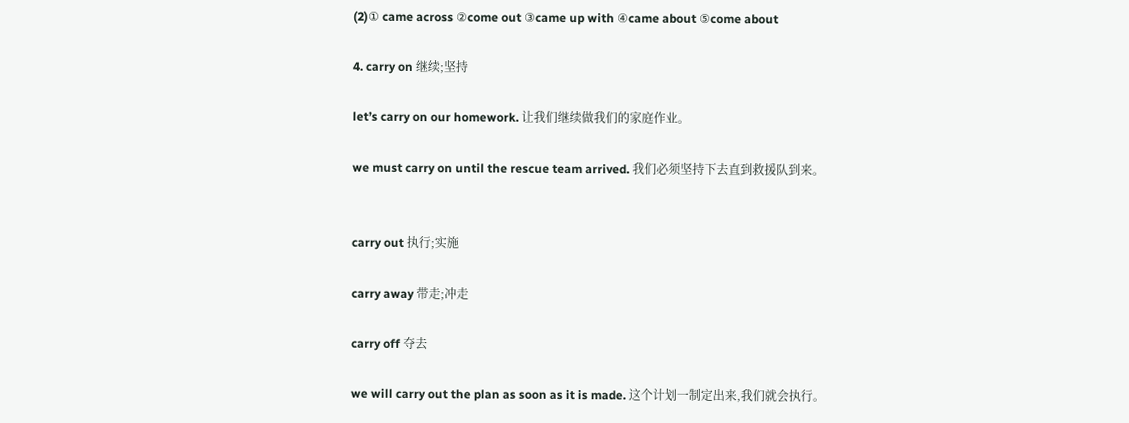(2)① came across ②come out ③came up with ④came about ⑤come about

4. carry on 继续;坚持

let’s carry on our homework. 让我们继续做我们的家庭作业。

we must carry on until the rescue team arrived. 我们必须坚持下去直到救援队到来。


carry out 执行;实施

carry away 带走;冲走

carry off 夺去

we will carry out the plan as soon as it is made. 这个计划一制定出来,我们就会执行。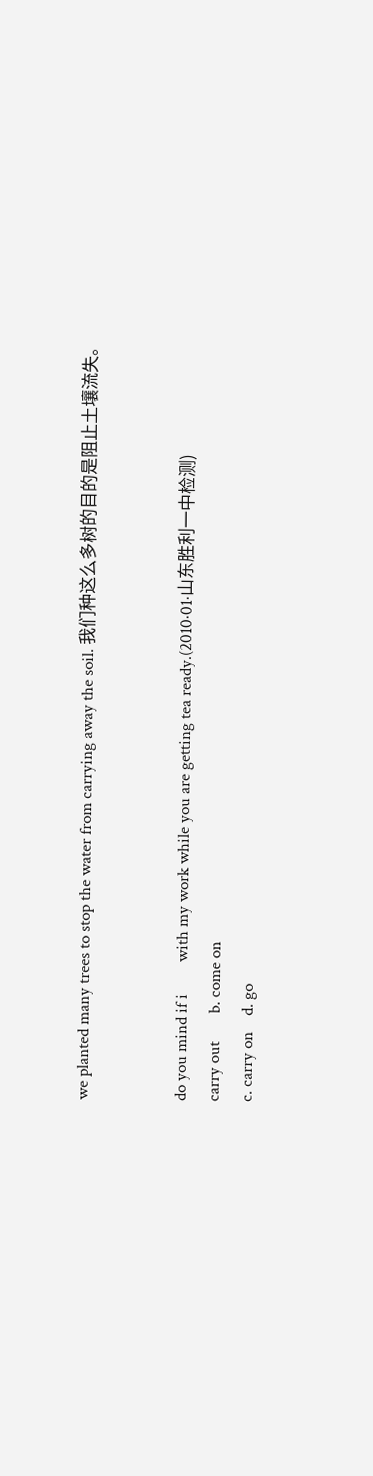we planted many trees to stop the water from carrying away the soil. 我们种这么多树的目的是阻止土壤流失。


do you mind if i        with my work while you are getting tea ready.(2010·01·山东胜利一中检测)
carry out       b. come on
c. carry on    d. go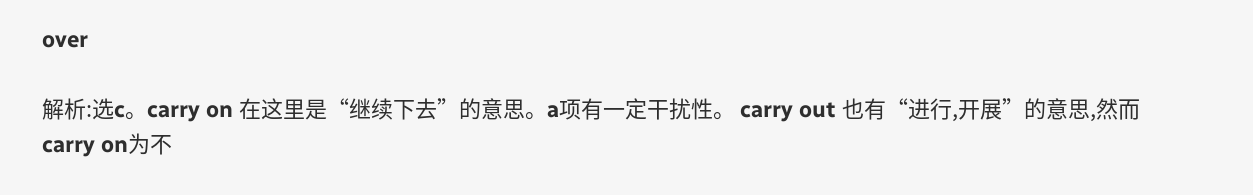over

解析:选c。carry on 在这里是“继续下去”的意思。a项有一定干扰性。 carry out 也有“进行,开展”的意思,然而carry on为不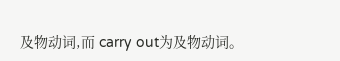及物动词,而 carry out为及物动词。